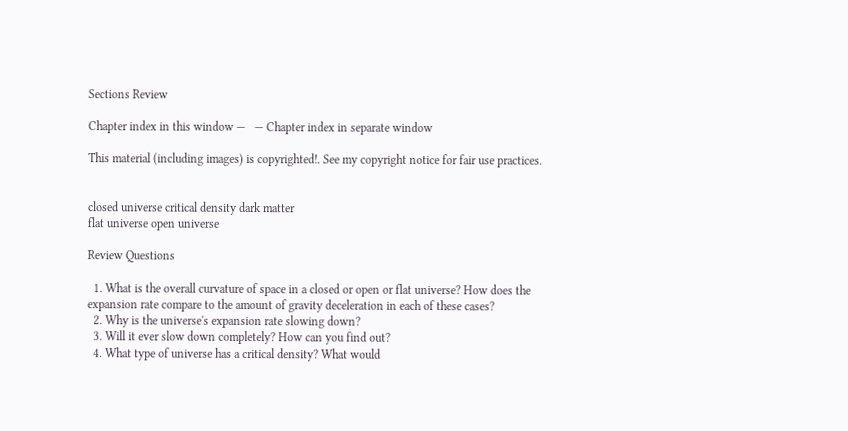Sections Review

Chapter index in this window —   — Chapter index in separate window

This material (including images) is copyrighted!. See my copyright notice for fair use practices.


closed universe critical density dark matter
flat universe open universe

Review Questions

  1. What is the overall curvature of space in a closed or open or flat universe? How does the expansion rate compare to the amount of gravity deceleration in each of these cases?
  2. Why is the universe's expansion rate slowing down?
  3. Will it ever slow down completely? How can you find out?
  4. What type of universe has a critical density? What would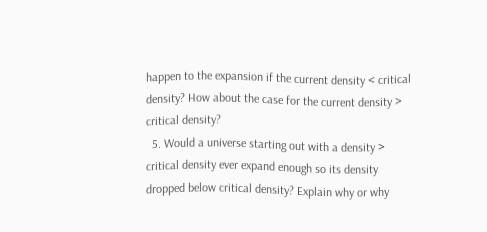happen to the expansion if the current density < critical density? How about the case for the current density > critical density?
  5. Would a universe starting out with a density > critical density ever expand enough so its density dropped below critical density? Explain why or why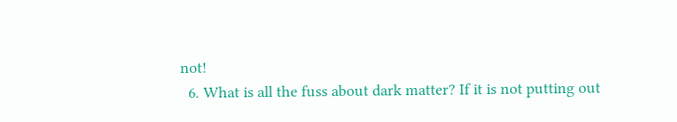not!
  6. What is all the fuss about dark matter? If it is not putting out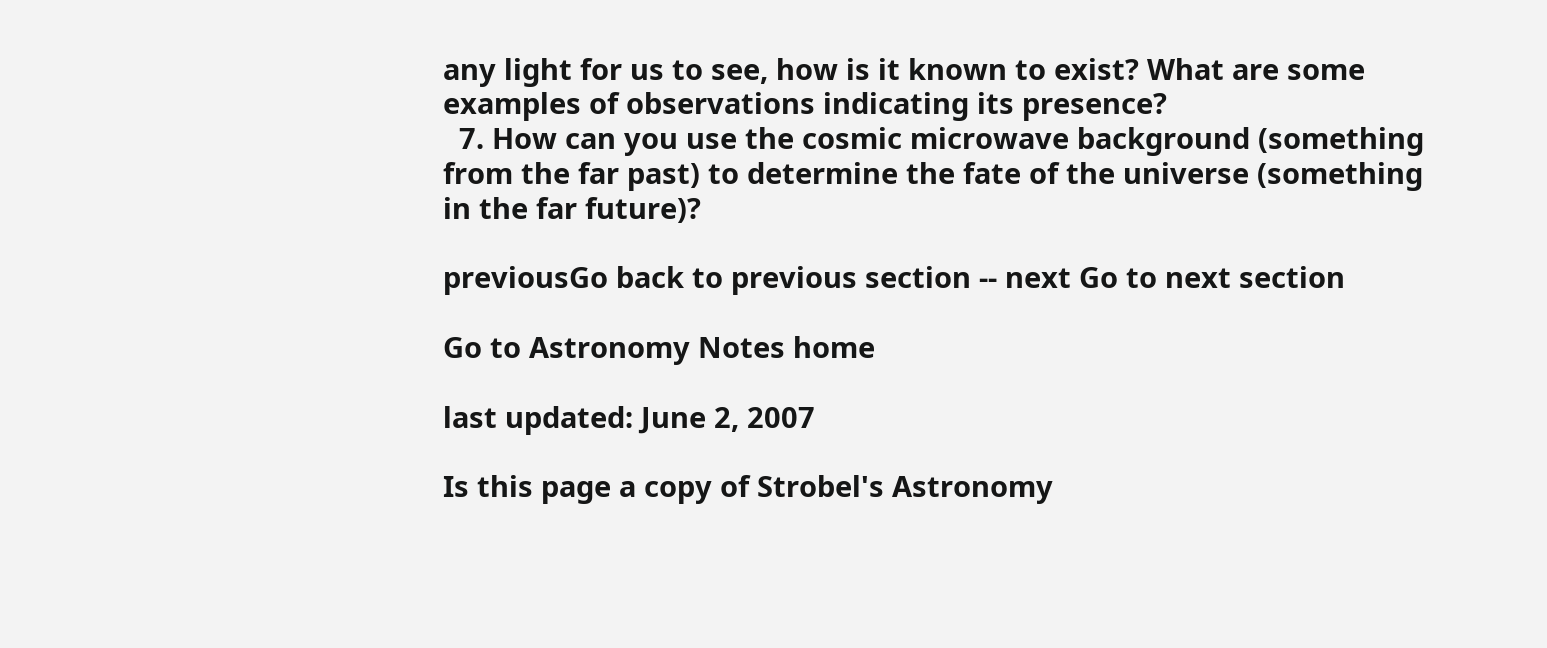any light for us to see, how is it known to exist? What are some examples of observations indicating its presence?
  7. How can you use the cosmic microwave background (something from the far past) to determine the fate of the universe (something in the far future)?

previousGo back to previous section -- next Go to next section

Go to Astronomy Notes home

last updated: June 2, 2007

Is this page a copy of Strobel's Astronomy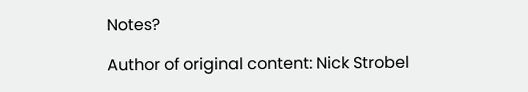Notes?

Author of original content: Nick Strobel